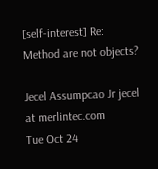[self-interest] Re: Method are not objects?

Jecel Assumpcao Jr jecel at merlintec.com
Tue Oct 24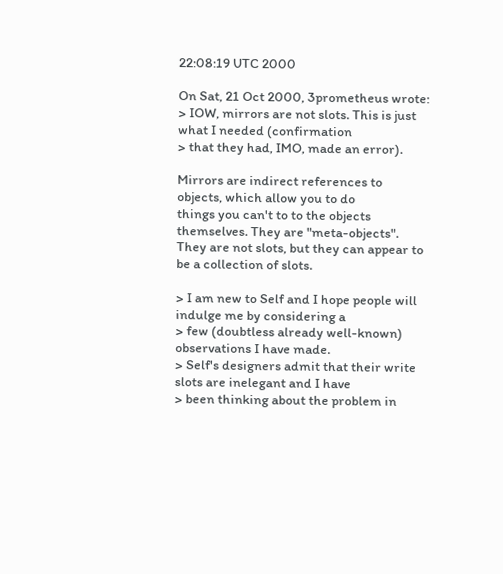22:08:19 UTC 2000

On Sat, 21 Oct 2000, 3prometheus wrote:
> IOW, mirrors are not slots. This is just what I needed (confirmation
> that they had, IMO, made an error).

Mirrors are indirect references to objects, which allow you to do
things you can't to to the objects themselves. They are "meta-objects".
They are not slots, but they can appear to be a collection of slots.

> I am new to Self and I hope people will indulge me by considering a
> few (doubtless already well-known) observations I have made.
> Self's designers admit that their write slots are inelegant and I have
> been thinking about the problem in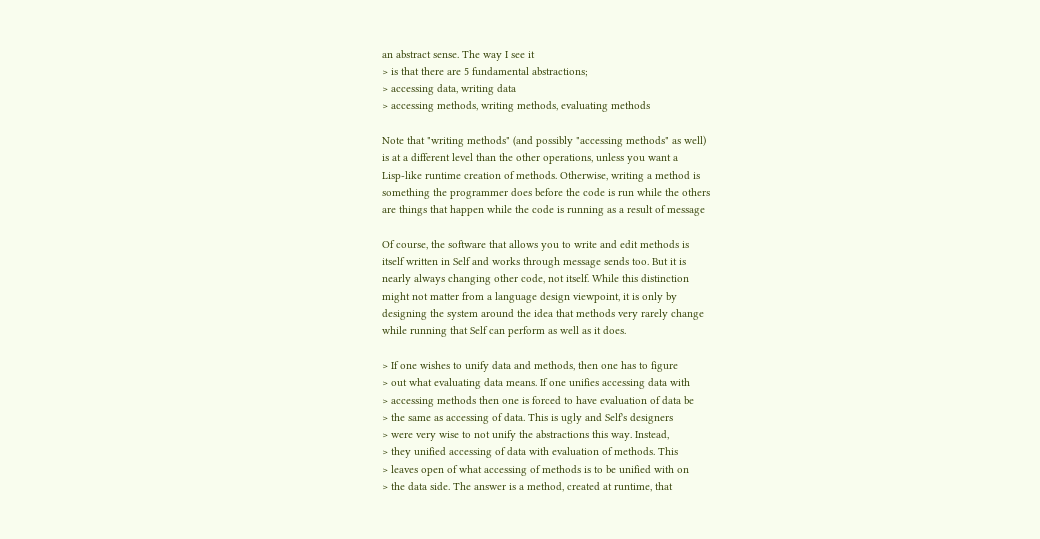an abstract sense. The way I see it
> is that there are 5 fundamental abstractions;
> accessing data, writing data
> accessing methods, writing methods, evaluating methods

Note that "writing methods" (and possibly "accessing methods" as well)
is at a different level than the other operations, unless you want a
Lisp-like runtime creation of methods. Otherwise, writing a method is
something the programmer does before the code is run while the others
are things that happen while the code is running as a result of message

Of course, the software that allows you to write and edit methods is
itself written in Self and works through message sends too. But it is
nearly always changing other code, not itself. While this distinction
might not matter from a language design viewpoint, it is only by
designing the system around the idea that methods very rarely change
while running that Self can perform as well as it does.

> If one wishes to unify data and methods, then one has to figure
> out what evaluating data means. If one unifies accessing data with
> accessing methods then one is forced to have evaluation of data be
> the same as accessing of data. This is ugly and Self's designers
> were very wise to not unify the abstractions this way. Instead,
> they unified accessing of data with evaluation of methods. This
> leaves open of what accessing of methods is to be unified with on
> the data side. The answer is a method, created at runtime, that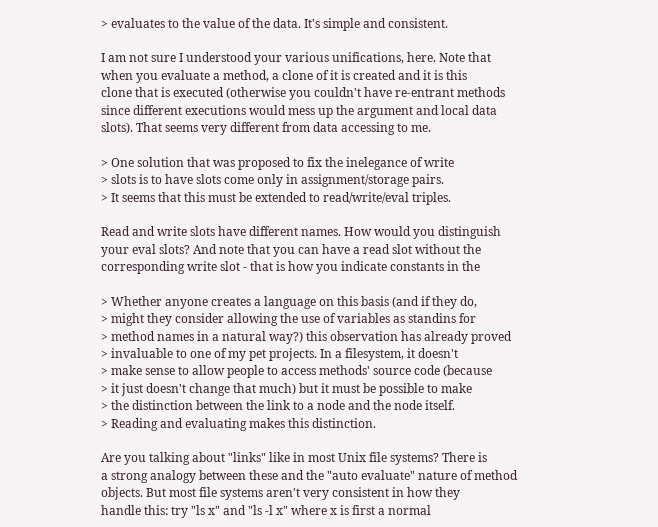> evaluates to the value of the data. It's simple and consistent.

I am not sure I understood your various unifications, here. Note that
when you evaluate a method, a clone of it is created and it is this
clone that is executed (otherwise you couldn't have re-entrant methods
since different executions would mess up the argument and local data
slots). That seems very different from data accessing to me.

> One solution that was proposed to fix the inelegance of write
> slots is to have slots come only in assignment/storage pairs.
> It seems that this must be extended to read/write/eval triples.

Read and write slots have different names. How would you distinguish
your eval slots? And note that you can have a read slot without the
corresponding write slot - that is how you indicate constants in the

> Whether anyone creates a language on this basis (and if they do,
> might they consider allowing the use of variables as standins for
> method names in a natural way?) this observation has already proved
> invaluable to one of my pet projects. In a filesystem, it doesn't
> make sense to allow people to access methods' source code (because
> it just doesn't change that much) but it must be possible to make
> the distinction between the link to a node and the node itself.
> Reading and evaluating makes this distinction.

Are you talking about "links" like in most Unix file systems? There is
a strong analogy between these and the "auto evaluate" nature of method
objects. But most file systems aren't very consistent in how they
handle this: try "ls x" and "ls -l x" where x is first a normal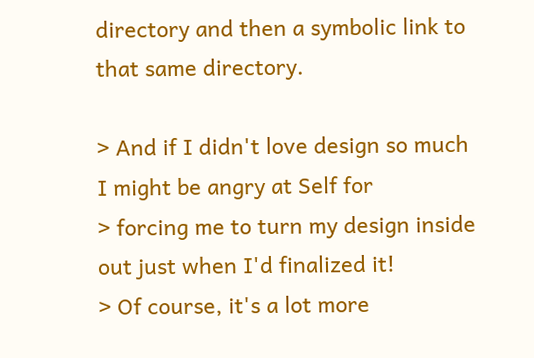directory and then a symbolic link to that same directory.

> And if I didn't love design so much I might be angry at Self for
> forcing me to turn my design inside out just when I'd finalized it!
> Of course, it's a lot more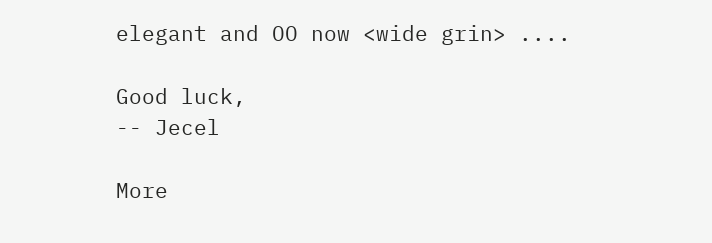elegant and OO now <wide grin> ....

Good luck,
-- Jecel

More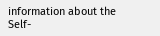information about the Self-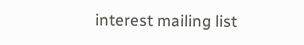interest mailing list